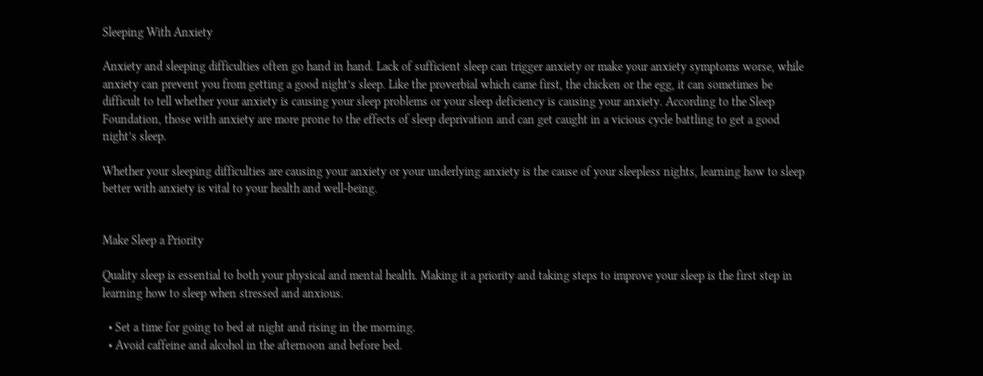Sleeping With Anxiety

Anxiety and sleeping difficulties often go hand in hand. Lack of sufficient sleep can trigger anxiety or make your anxiety symptoms worse, while anxiety can prevent you from getting a good night’s sleep. Like the proverbial which came first, the chicken or the egg, it can sometimes be difficult to tell whether your anxiety is causing your sleep problems or your sleep deficiency is causing your anxiety. According to the Sleep Foundation, those with anxiety are more prone to the effects of sleep deprivation and can get caught in a vicious cycle battling to get a good night’s sleep.

Whether your sleeping difficulties are causing your anxiety or your underlying anxiety is the cause of your sleepless nights, learning how to sleep better with anxiety is vital to your health and well-being.


Make Sleep a Priority

Quality sleep is essential to both your physical and mental health. Making it a priority and taking steps to improve your sleep is the first step in learning how to sleep when stressed and anxious.

  • Set a time for going to bed at night and rising in the morning.
  • Avoid caffeine and alcohol in the afternoon and before bed.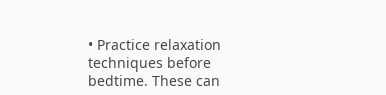• Practice relaxation techniques before bedtime. These can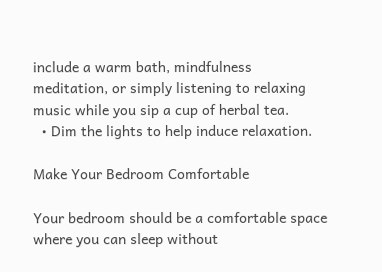include a warm bath, mindfulness meditation, or simply listening to relaxing music while you sip a cup of herbal tea.
  • Dim the lights to help induce relaxation.

Make Your Bedroom Comfortable

Your bedroom should be a comfortable space where you can sleep without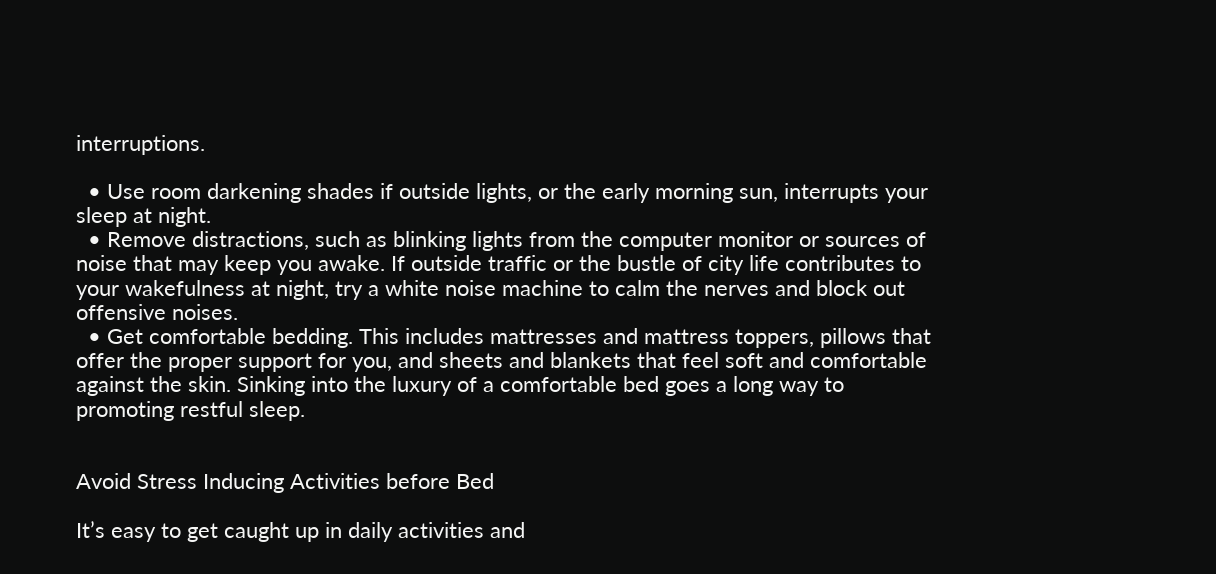interruptions.

  • Use room darkening shades if outside lights, or the early morning sun, interrupts your sleep at night.
  • Remove distractions, such as blinking lights from the computer monitor or sources of noise that may keep you awake. If outside traffic or the bustle of city life contributes to your wakefulness at night, try a white noise machine to calm the nerves and block out offensive noises.
  • Get comfortable bedding. This includes mattresses and mattress toppers, pillows that offer the proper support for you, and sheets and blankets that feel soft and comfortable against the skin. Sinking into the luxury of a comfortable bed goes a long way to promoting restful sleep.


Avoid Stress Inducing Activities before Bed

It’s easy to get caught up in daily activities and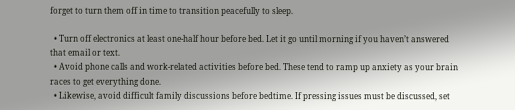forget to turn them off in time to transition peacefully to sleep.

  • Turn off electronics at least one-half hour before bed. Let it go until morning if you haven’t answered that email or text.
  • Avoid phone calls and work-related activities before bed. These tend to ramp up anxiety as your brain races to get everything done.
  • Likewise, avoid difficult family discussions before bedtime. If pressing issues must be discussed, set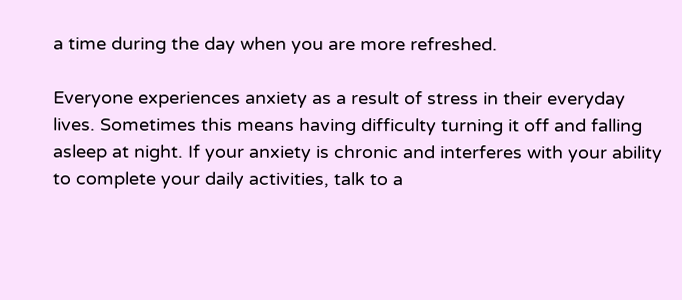a time during the day when you are more refreshed.

Everyone experiences anxiety as a result of stress in their everyday lives. Sometimes this means having difficulty turning it off and falling asleep at night. If your anxiety is chronic and interferes with your ability to complete your daily activities, talk to a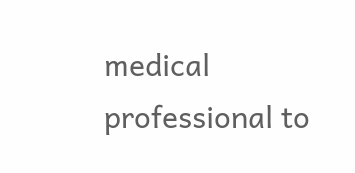medical professional to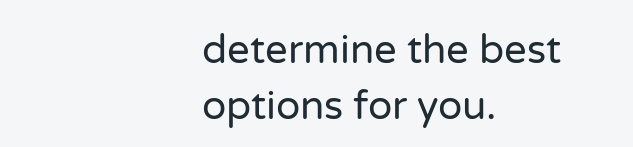determine the best options for you.